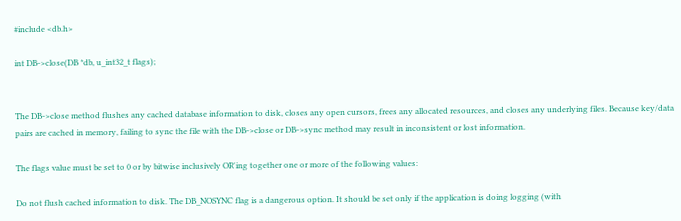#include <db.h>

int DB->close(DB *db, u_int32_t flags);


The DB->close method flushes any cached database information to disk, closes any open cursors, frees any allocated resources, and closes any underlying files. Because key/data pairs are cached in memory, failing to sync the file with the DB->close or DB->sync method may result in inconsistent or lost information.

The flags value must be set to 0 or by bitwise inclusively OR'ing together one or more of the following values:

Do not flush cached information to disk. The DB_NOSYNC flag is a dangerous option. It should be set only if the application is doing logging (with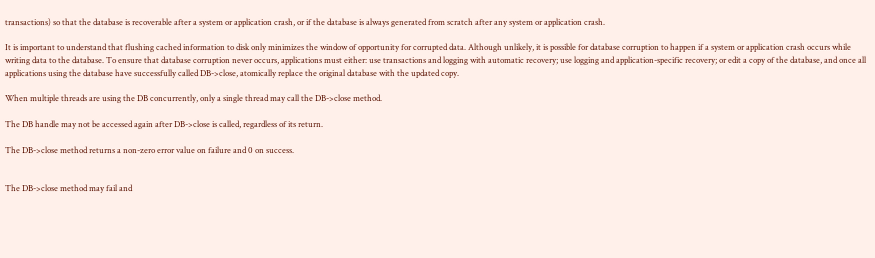transactions) so that the database is recoverable after a system or application crash, or if the database is always generated from scratch after any system or application crash.

It is important to understand that flushing cached information to disk only minimizes the window of opportunity for corrupted data. Although unlikely, it is possible for database corruption to happen if a system or application crash occurs while writing data to the database. To ensure that database corruption never occurs, applications must either: use transactions and logging with automatic recovery; use logging and application-specific recovery; or edit a copy of the database, and once all applications using the database have successfully called DB->close, atomically replace the original database with the updated copy.

When multiple threads are using the DB concurrently, only a single thread may call the DB->close method.

The DB handle may not be accessed again after DB->close is called, regardless of its return.

The DB->close method returns a non-zero error value on failure and 0 on success.


The DB->close method may fail and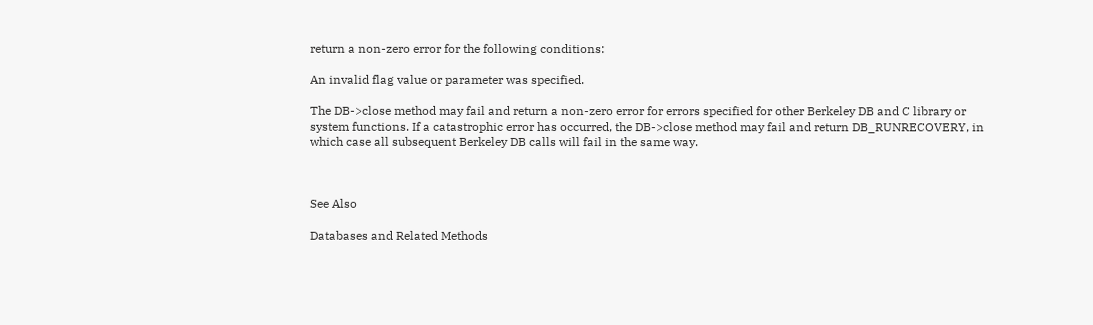return a non-zero error for the following conditions:

An invalid flag value or parameter was specified.

The DB->close method may fail and return a non-zero error for errors specified for other Berkeley DB and C library or system functions. If a catastrophic error has occurred, the DB->close method may fail and return DB_RUNRECOVERY, in which case all subsequent Berkeley DB calls will fail in the same way.



See Also

Databases and Related Methods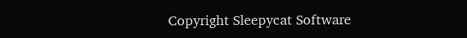Copyright Sleepycat Software